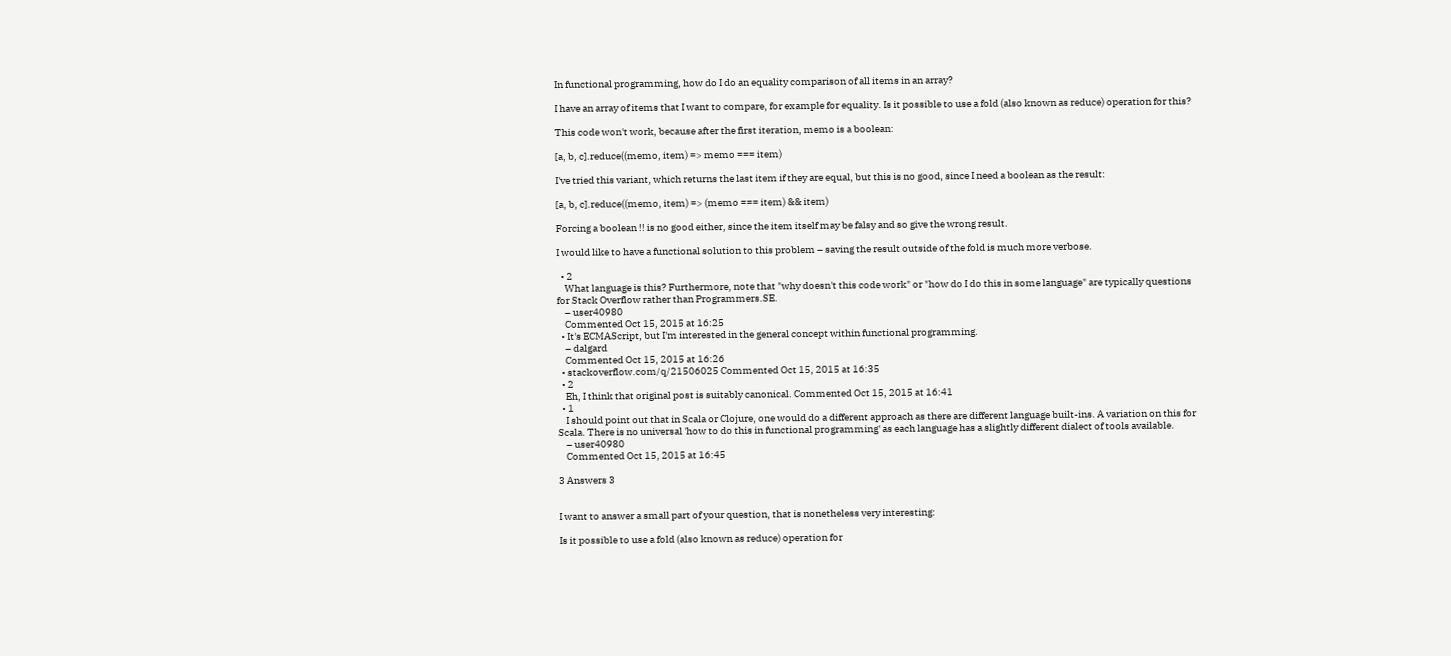In functional programming, how do I do an equality comparison of all items in an array?

I have an array of items that I want to compare, for example for equality. Is it possible to use a fold (also known as reduce) operation for this?

This code won't work, because after the first iteration, memo is a boolean:

[a, b, c].reduce((memo, item) => memo === item)

I've tried this variant, which returns the last item if they are equal, but this is no good, since I need a boolean as the result:

[a, b, c].reduce((memo, item) => (memo === item) && item)

Forcing a boolean !! is no good either, since the item itself may be falsy and so give the wrong result.

I would like to have a functional solution to this problem – saving the result outside of the fold is much more verbose.

  • 2
    What language is this? Furthermore, note that "why doesn't this code work" or "how do I do this in some language" are typically questions for Stack Overflow rather than Programmers.SE.
    – user40980
    Commented Oct 15, 2015 at 16:25
  • It's ECMAScript, but I'm interested in the general concept within functional programming.
    – dalgard
    Commented Oct 15, 2015 at 16:26
  • stackoverflow.com/q/21506025 Commented Oct 15, 2015 at 16:35
  • 2
    Eh, I think that original post is suitably canonical. Commented Oct 15, 2015 at 16:41
  • 1
    I should point out that in Scala or Clojure, one would do a different approach as there are different language built-ins. A variation on this for Scala. There is no universal 'how to do this in functional programming' as each language has a slightly different dialect of tools available.
    – user40980
    Commented Oct 15, 2015 at 16:45

3 Answers 3


I want to answer a small part of your question, that is nonetheless very interesting:

Is it possible to use a fold (also known as reduce) operation for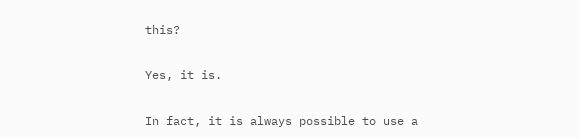this?

Yes, it is.

In fact, it is always possible to use a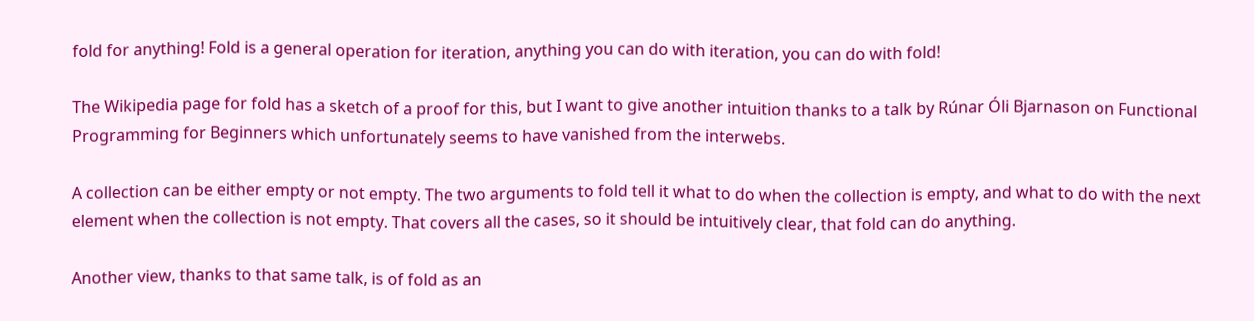fold for anything! Fold is a general operation for iteration, anything you can do with iteration, you can do with fold!

The Wikipedia page for fold has a sketch of a proof for this, but I want to give another intuition thanks to a talk by Rúnar Óli Bjarnason on Functional Programming for Beginners which unfortunately seems to have vanished from the interwebs.

A collection can be either empty or not empty. The two arguments to fold tell it what to do when the collection is empty, and what to do with the next element when the collection is not empty. That covers all the cases, so it should be intuitively clear, that fold can do anything.

Another view, thanks to that same talk, is of fold as an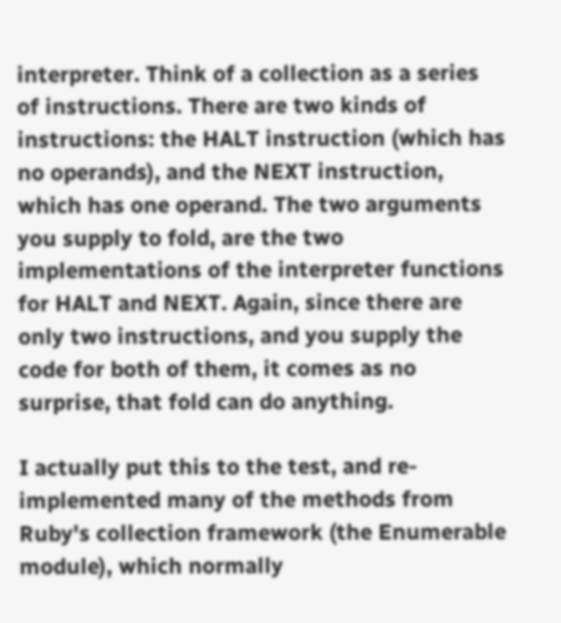interpreter. Think of a collection as a series of instructions. There are two kinds of instructions: the HALT instruction (which has no operands), and the NEXT instruction, which has one operand. The two arguments you supply to fold, are the two implementations of the interpreter functions for HALT and NEXT. Again, since there are only two instructions, and you supply the code for both of them, it comes as no surprise, that fold can do anything.

I actually put this to the test, and re-implemented many of the methods from Ruby's collection framework (the Enumerable module), which normally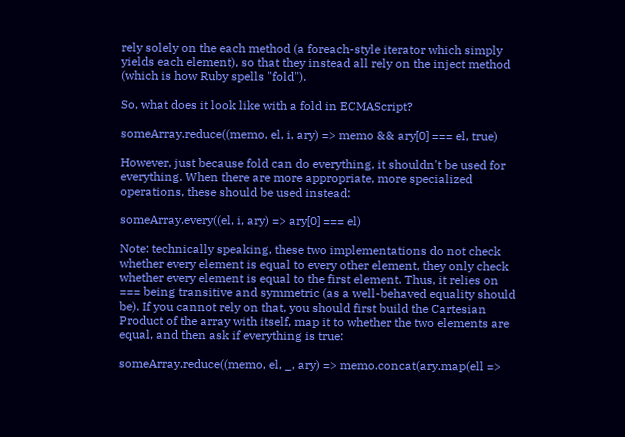rely solely on the each method (a foreach-style iterator which simply yields each element), so that they instead all rely on the inject method (which is how Ruby spells "fold").

So, what does it look like with a fold in ECMAScript?

someArray.reduce((memo, el, i, ary) => memo && ary[0] === el, true)

However, just because fold can do everything, it shouldn't be used for everything. When there are more appropriate, more specialized operations, these should be used instead:

someArray.every((el, i, ary) => ary[0] === el)

Note: technically speaking, these two implementations do not check whether every element is equal to every other element, they only check whether every element is equal to the first element. Thus, it relies on === being transitive and symmetric (as a well-behaved equality should be). If you cannot rely on that, you should first build the Cartesian Product of the array with itself, map it to whether the two elements are equal, and then ask if everything is true:

someArray.reduce((memo, el, _, ary) => memo.concat(ary.map(ell =>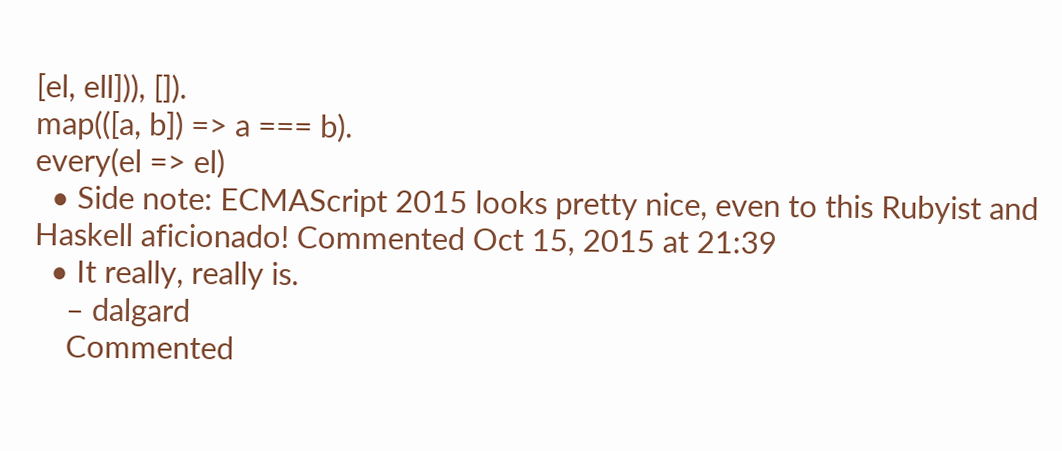[el, ell])), []).
map(([a, b]) => a === b).
every(el => el)
  • Side note: ECMAScript 2015 looks pretty nice, even to this Rubyist and Haskell aficionado! Commented Oct 15, 2015 at 21:39
  • It really, really is.
    – dalgard
    Commented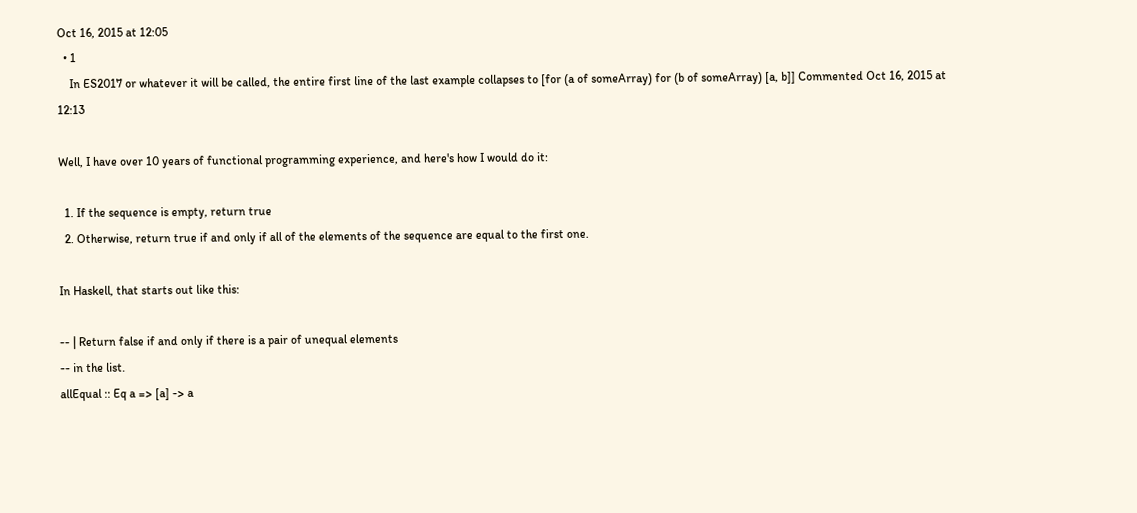Oct 16, 2015 at 12:05
  • 1
    In ES2017 or whatever it will be called, the entire first line of the last example collapses to [for (a of someArray) for (b of someArray) [a, b]] Commented Oct 16, 2015 at 12:13

Well, I have over 10 years of functional programming experience, and here's how I would do it:

  1. If the sequence is empty, return true
  2. Otherwise, return true if and only if all of the elements of the sequence are equal to the first one.

In Haskell, that starts out like this:

-- | Return false if and only if there is a pair of unequal elements
-- in the list.
allEqual :: Eq a => [a] -> a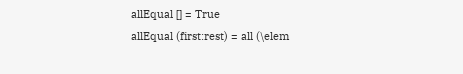allEqual [] = True
allEqual (first:rest) = all (\elem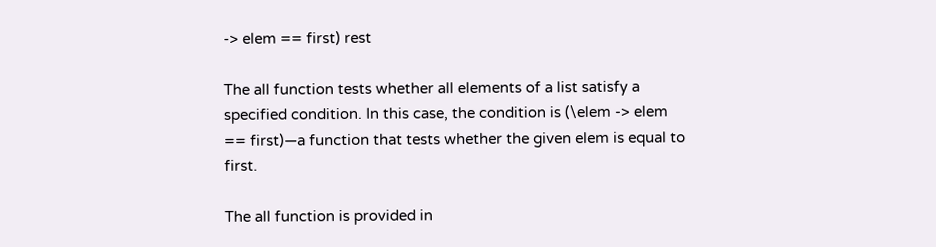-> elem == first) rest

The all function tests whether all elements of a list satisfy a specified condition. In this case, the condition is (\elem -> elem == first)—a function that tests whether the given elem is equal to first.

The all function is provided in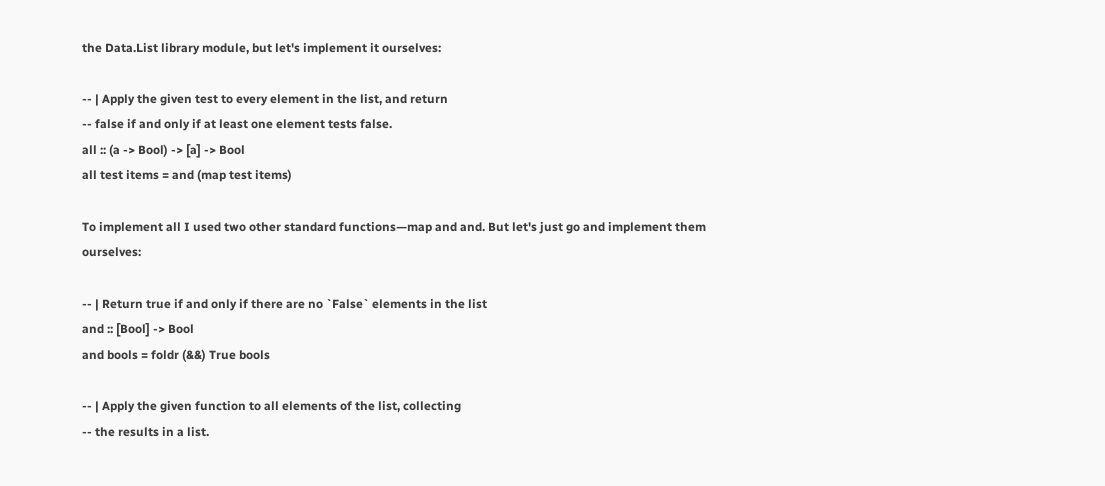the Data.List library module, but let's implement it ourselves:

-- | Apply the given test to every element in the list, and return
-- false if and only if at least one element tests false.
all :: (a -> Bool) -> [a] -> Bool
all test items = and (map test items)

To implement all I used two other standard functions—map and and. But let's just go and implement them ourselves:

-- | Return true if and only if there are no `False` elements in the list
and :: [Bool] -> Bool
and bools = foldr (&&) True bools

-- | Apply the given function to all elements of the list, collecting
-- the results in a list.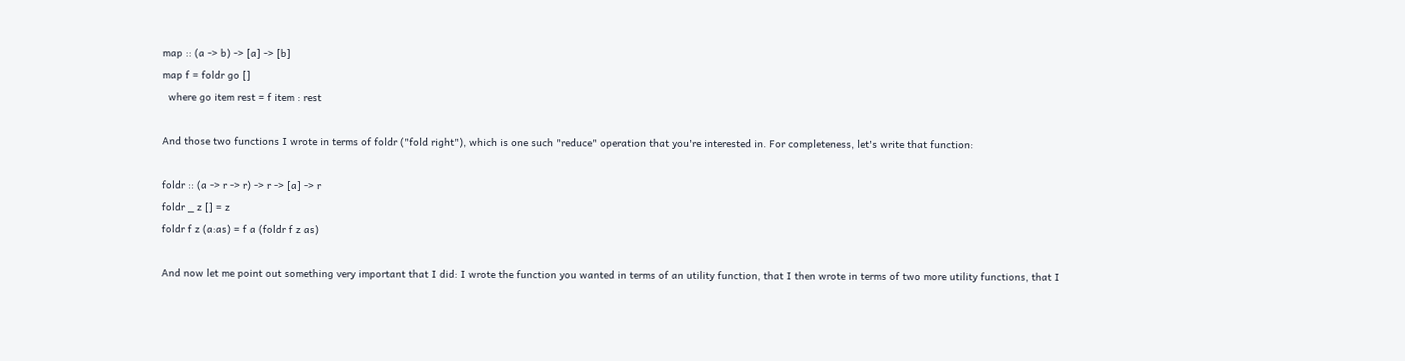map :: (a -> b) -> [a] -> [b]
map f = foldr go []
  where go item rest = f item : rest

And those two functions I wrote in terms of foldr ("fold right"), which is one such "reduce" operation that you're interested in. For completeness, let's write that function:

foldr :: (a -> r -> r) -> r -> [a] -> r
foldr _ z [] = z
foldr f z (a:as) = f a (foldr f z as)

And now let me point out something very important that I did: I wrote the function you wanted in terms of an utility function, that I then wrote in terms of two more utility functions, that I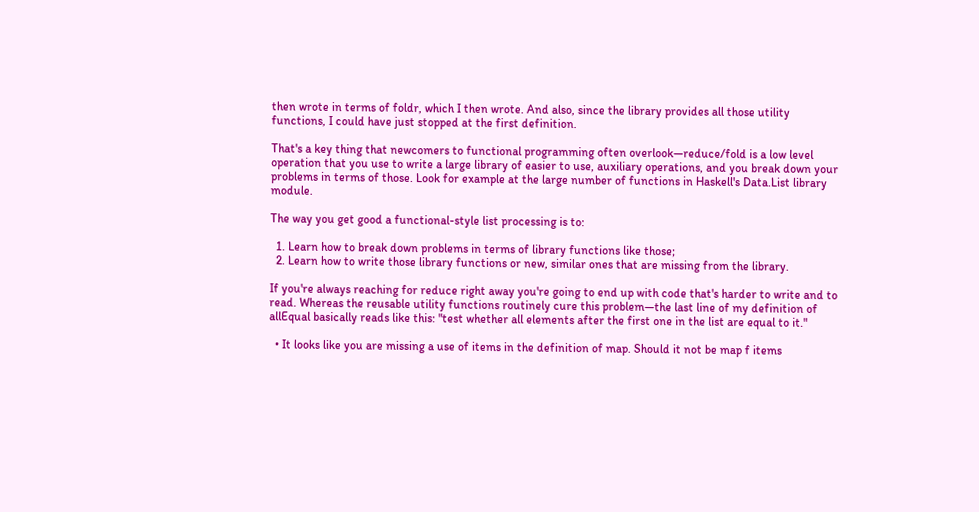then wrote in terms of foldr, which I then wrote. And also, since the library provides all those utility functions, I could have just stopped at the first definition.

That's a key thing that newcomers to functional programming often overlook—reduce/fold is a low level operation that you use to write a large library of easier to use, auxiliary operations, and you break down your problems in terms of those. Look for example at the large number of functions in Haskell's Data.List library module.

The way you get good a functional-style list processing is to:

  1. Learn how to break down problems in terms of library functions like those;
  2. Learn how to write those library functions or new, similar ones that are missing from the library.

If you're always reaching for reduce right away you're going to end up with code that's harder to write and to read. Whereas the reusable utility functions routinely cure this problem—the last line of my definition of allEqual basically reads like this: "test whether all elements after the first one in the list are equal to it."

  • It looks like you are missing a use of items in the definition of map. Should it not be map f items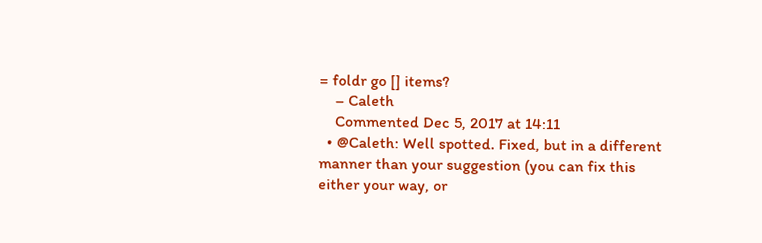= foldr go [] items?
    – Caleth
    Commented Dec 5, 2017 at 14:11
  • @Caleth: Well spotted. Fixed, but in a different manner than your suggestion (you can fix this either your way, or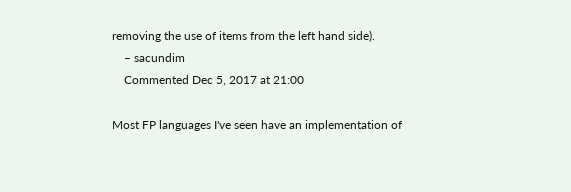removing the use of items from the left hand side).
    – sacundim
    Commented Dec 5, 2017 at 21:00

Most FP languages I've seen have an implementation of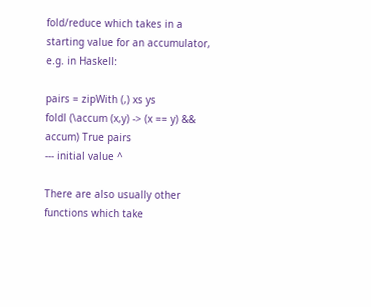fold/reduce which takes in a starting value for an accumulator, e.g. in Haskell:

pairs = zipWith (,) xs ys
foldl (\accum (x,y) -> (x == y) && accum) True pairs
--- initial value ^

There are also usually other functions which take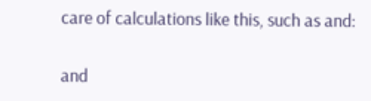care of calculations like this, such as and:

and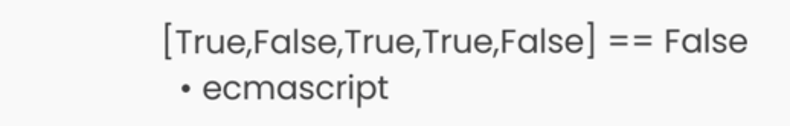[True,False,True,True,False] == False
  • ecmascript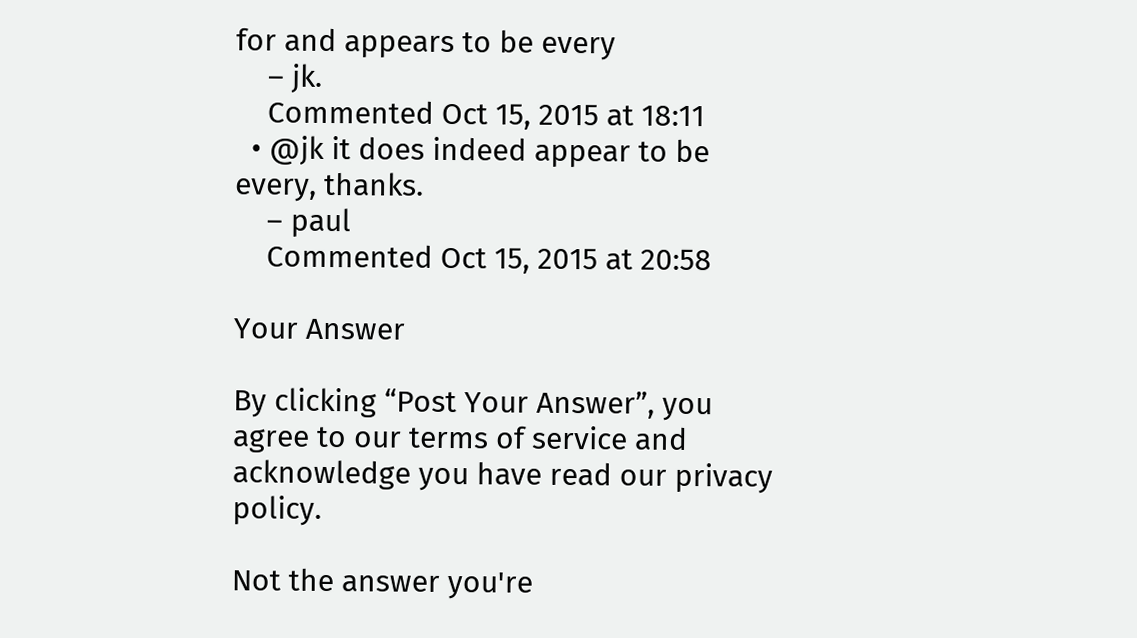for and appears to be every
    – jk.
    Commented Oct 15, 2015 at 18:11
  • @jk it does indeed appear to be every, thanks.
    – paul
    Commented Oct 15, 2015 at 20:58

Your Answer

By clicking “Post Your Answer”, you agree to our terms of service and acknowledge you have read our privacy policy.

Not the answer you're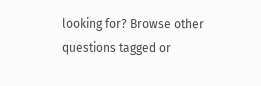looking for? Browse other questions tagged or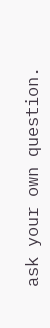ask your own question.